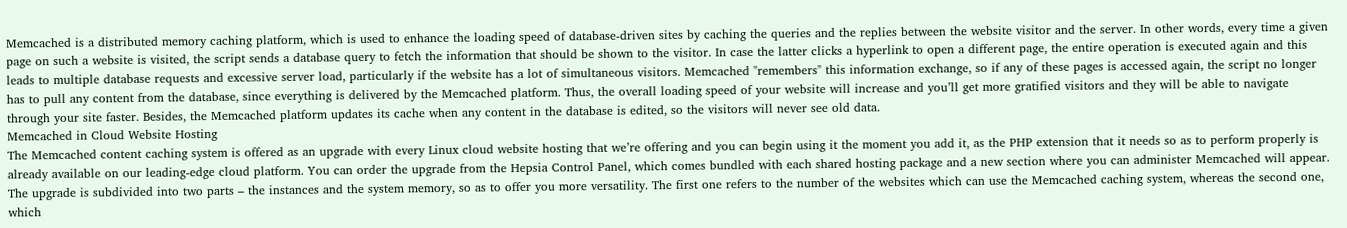Memcached is a distributed memory caching platform, which is used to enhance the loading speed of database-driven sites by caching the queries and the replies between the website visitor and the server. In other words, every time a given page on such a website is visited, the script sends a database query to fetch the information that should be shown to the visitor. In case the latter clicks a hyperlink to open a different page, the entire operation is executed again and this leads to multiple database requests and excessive server load, particularly if the website has a lot of simultaneous visitors. Memcached "remembers" this information exchange, so if any of these pages is accessed again, the script no longer has to pull any content from the database, since everything is delivered by the Memcached platform. Thus, the overall loading speed of your website will increase and you’ll get more gratified visitors and they will be able to navigate through your site faster. Besides, the Memcached platform updates its cache when any content in the database is edited, so the visitors will never see old data.
Memcached in Cloud Website Hosting
The Memcached content caching system is offered as an upgrade with every Linux cloud website hosting that we’re offering and you can begin using it the moment you add it, as the PHP extension that it needs so as to perform properly is already available on our leading-edge cloud platform. You can order the upgrade from the Hepsia Control Panel, which comes bundled with each shared hosting package and a new section where you can administer Memcached will appear. The upgrade is subdivided into two parts – the instances and the system memory, so as to offer you more versatility. The first one refers to the number of the websites which can use the Memcached caching system, whereas the second one, which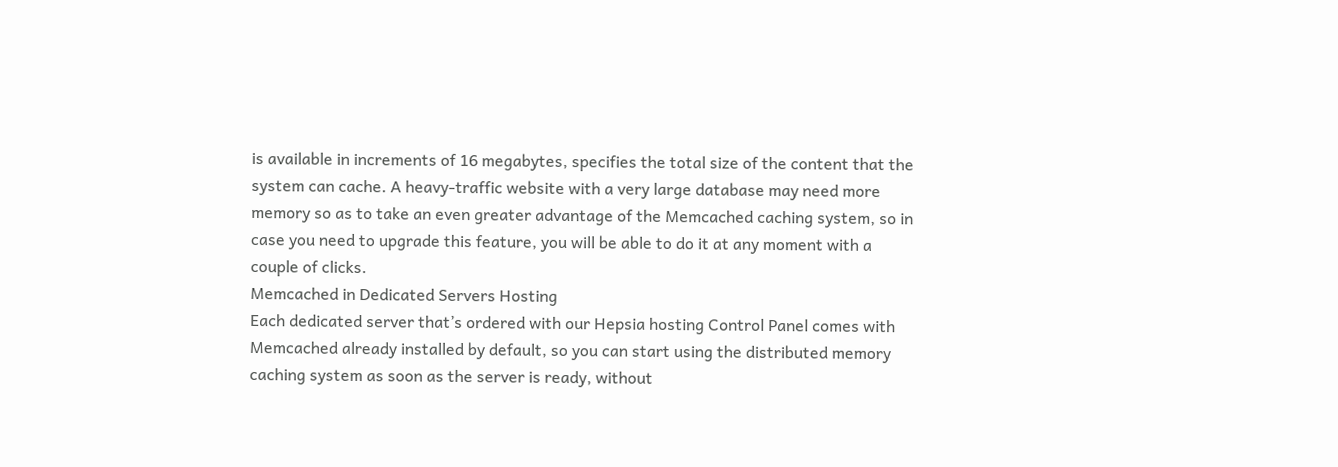is available in increments of 16 megabytes, specifies the total size of the content that the system can cache. A heavy-traffic website with a very large database may need more memory so as to take an even greater advantage of the Memcached caching system, so in case you need to upgrade this feature, you will be able to do it at any moment with a couple of clicks.
Memcached in Dedicated Servers Hosting
Each dedicated server that’s ordered with our Hepsia hosting Control Panel comes with Memcached already installed by default, so you can start using the distributed memory caching system as soon as the server is ready, without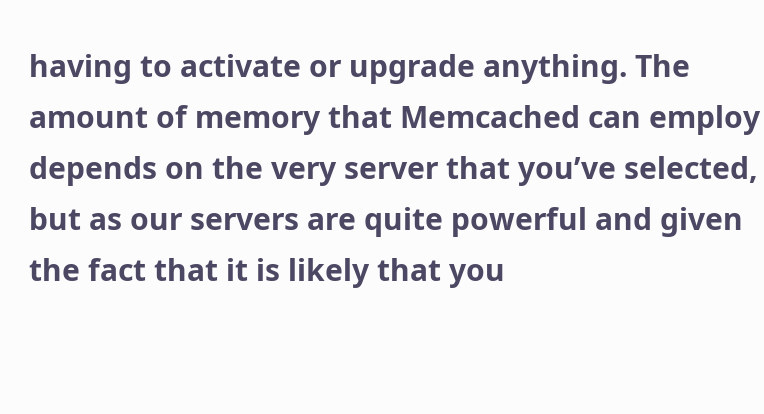having to activate or upgrade anything. The amount of memory that Memcached can employ depends on the very server that you’ve selected, but as our servers are quite powerful and given the fact that it is likely that you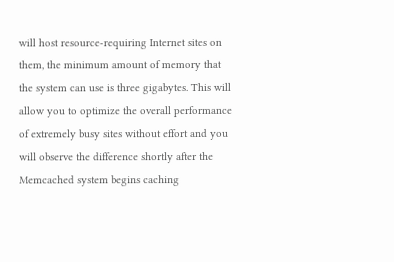will host resource-requiring Internet sites on them, the minimum amount of memory that the system can use is three gigabytes. This will allow you to optimize the overall performance of extremely busy sites without effort and you will observe the difference shortly after the Memcached system begins caching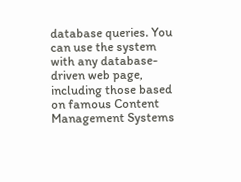database queries. You can use the system with any database-driven web page, including those based on famous Content Management Systems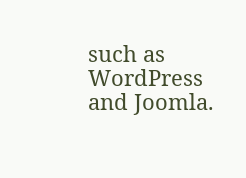such as WordPress and Joomla.